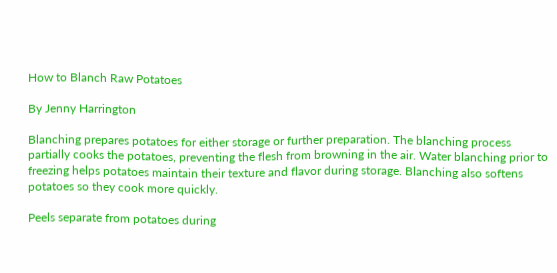How to Blanch Raw Potatoes

By Jenny Harrington

Blanching prepares potatoes for either storage or further preparation. The blanching process partially cooks the potatoes, preventing the flesh from browning in the air. Water blanching prior to freezing helps potatoes maintain their texture and flavor during storage. Blanching also softens potatoes so they cook more quickly.

Peels separate from potatoes during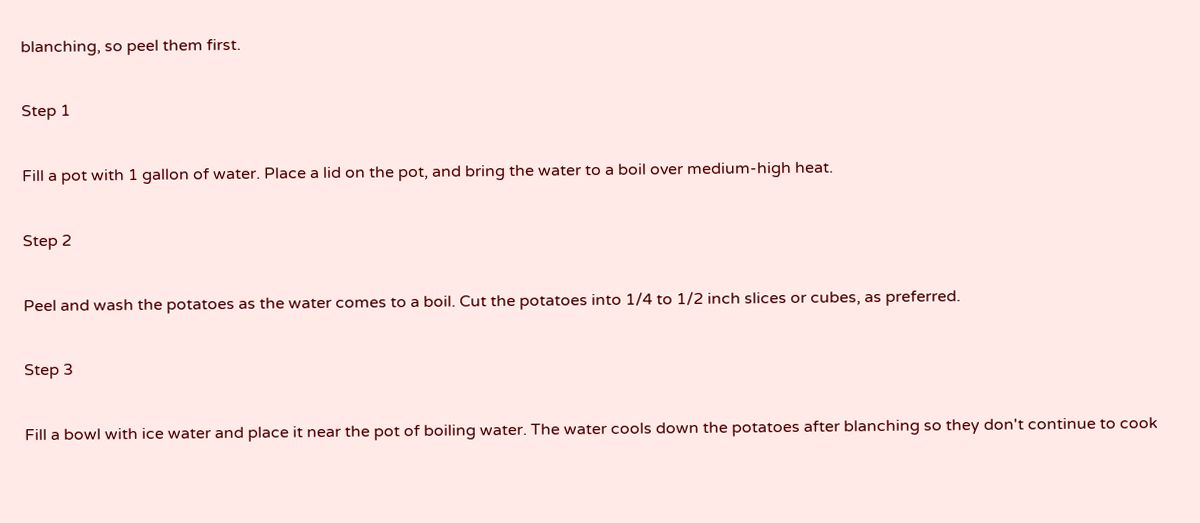blanching, so peel them first.

Step 1

Fill a pot with 1 gallon of water. Place a lid on the pot, and bring the water to a boil over medium-high heat.

Step 2

Peel and wash the potatoes as the water comes to a boil. Cut the potatoes into 1/4 to 1/2 inch slices or cubes, as preferred.

Step 3

Fill a bowl with ice water and place it near the pot of boiling water. The water cools down the potatoes after blanching so they don't continue to cook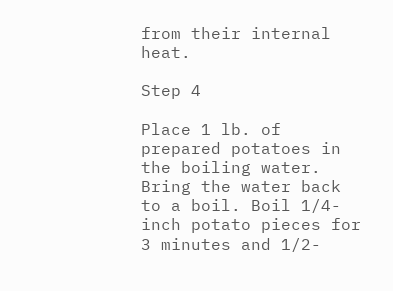from their internal heat.

Step 4

Place 1 lb. of prepared potatoes in the boiling water. Bring the water back to a boil. Boil 1/4-inch potato pieces for 3 minutes and 1/2-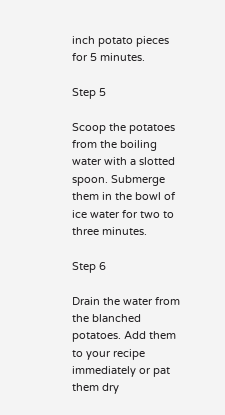inch potato pieces for 5 minutes.

Step 5

Scoop the potatoes from the boiling water with a slotted spoon. Submerge them in the bowl of ice water for two to three minutes.

Step 6

Drain the water from the blanched potatoes. Add them to your recipe immediately or pat them dry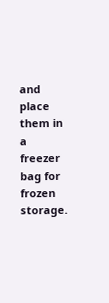and place them in a freezer bag for frozen storage.